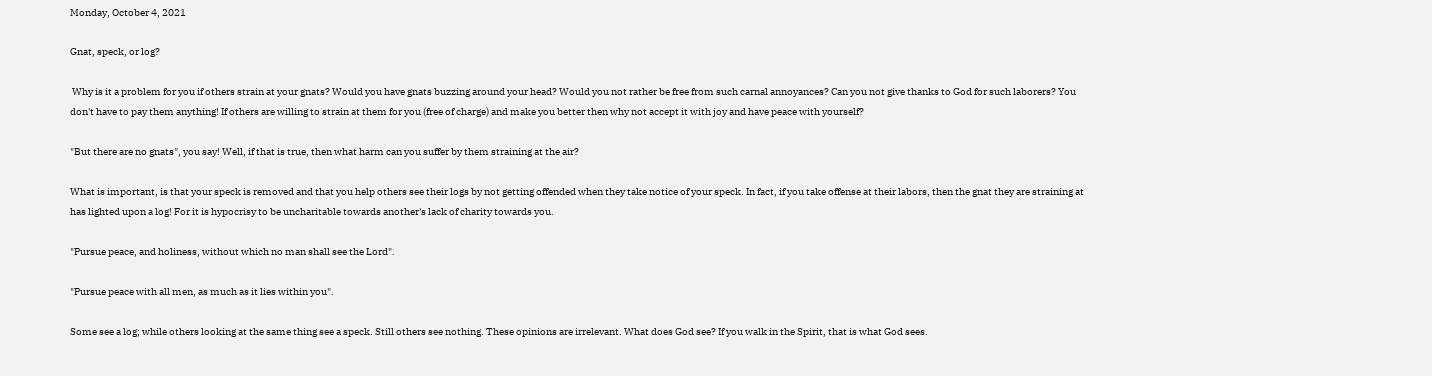Monday, October 4, 2021

Gnat, speck, or log?

 Why is it a problem for you if others strain at your gnats? Would you have gnats buzzing around your head? Would you not rather be free from such carnal annoyances? Can you not give thanks to God for such laborers? You don't have to pay them anything! If others are willing to strain at them for you (free of charge) and make you better then why not accept it with joy and have peace with yourself?

"But there are no gnats", you say! Well, if that is true, then what harm can you suffer by them straining at the air?

What is important, is that your speck is removed and that you help others see their logs by not getting offended when they take notice of your speck. In fact, if you take offense at their labors, then the gnat they are straining at has lighted upon a log! For it is hypocrisy to be uncharitable towards another's lack of charity towards you.

"Pursue peace, and holiness, without which no man shall see the Lord".

"Pursue peace with all men, as much as it lies within you".

Some see a log; while others looking at the same thing see a speck. Still others see nothing. These opinions are irrelevant. What does God see? If you walk in the Spirit, that is what God sees.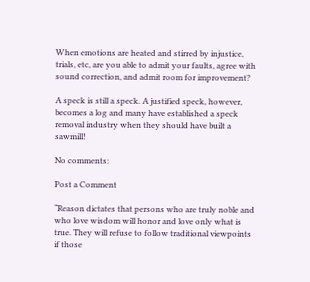When emotions are heated and stirred by injustice, trials, etc, are you able to admit your faults, agree with sound correction, and admit room for improvement?

A speck is still a speck. A justified speck, however, becomes a log and many have established a speck removal industry when they should have built a sawmill!

No comments:

Post a Comment

“Reason dictates that persons who are truly noble and who love wisdom will honor and love only what is true. They will refuse to follow traditional viewpoints if those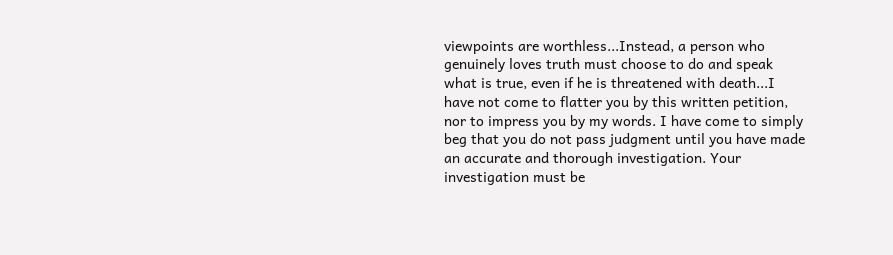viewpoints are worthless...Instead, a person who genuinely loves truth must choose to do and speak what is true, even if he is threatened with death...I have not come to flatter you by this written petition, nor to impress you by my words. I have come to simply beg that you do not pass judgment until you have made an accurate and thorough investigation. Your investigation must be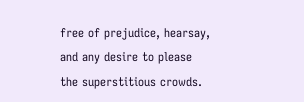free of prejudice, hearsay, and any desire to please the superstitious crowds.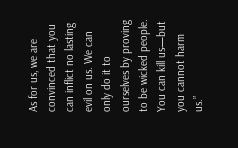As for us, we are convinced that you can inflict no lasting evil on us. We can only do it to ourselves by proving to be wicked people. You can kill us—but you cannot harm us.”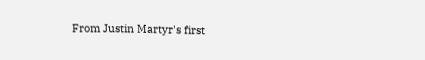From Justin Martyr's first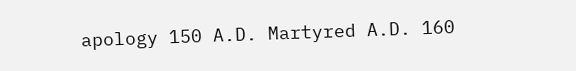apology 150 A.D. Martyred A.D. 160